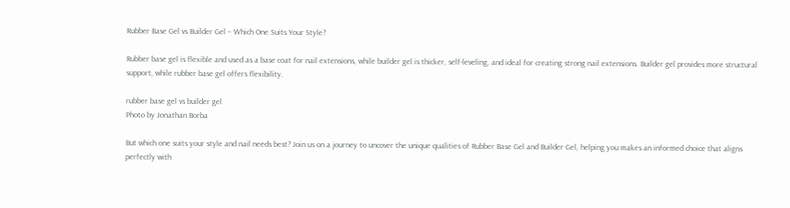Rubber Base Gel vs Builder Gel – Which One Suits Your Style?

Rubber base gel is flexible and used as a base coat for nail extensions, while builder gel is thicker, self-leveling, and ideal for creating strong nail extensions. Builder gel provides more structural support, while rubber base gel offers flexibility.

rubber base gel vs builder gel
Photo by Jonathan Borba

But which one suits your style and nail needs best? Join us on a journey to uncover the unique qualities of Rubber Base Gel and Builder Gel, helping you makes an informed choice that aligns perfectly with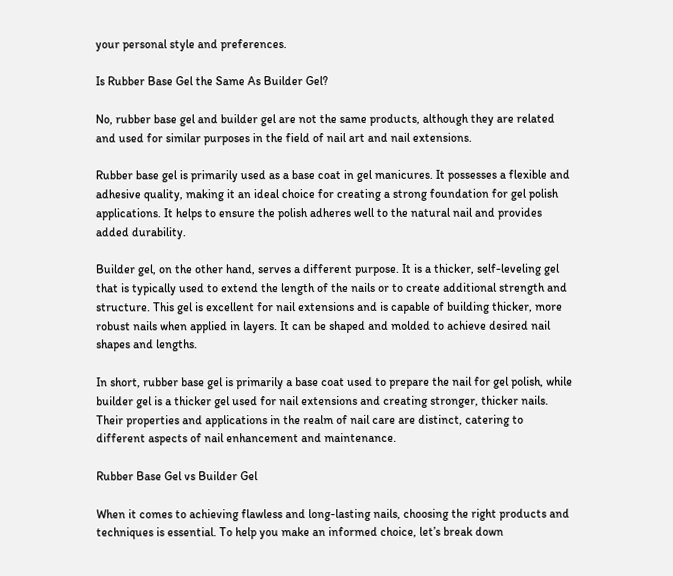your personal style and preferences.

Is Rubber Base Gel the Same As Builder Gel?

No, rubber base gel and builder gel are not the same products, although they are related and used for similar purposes in the field of nail art and nail extensions.

Rubber base gel is primarily used as a base coat in gel manicures. It possesses a flexible and adhesive quality, making it an ideal choice for creating a strong foundation for gel polish applications. It helps to ensure the polish adheres well to the natural nail and provides added durability.

Builder gel, on the other hand, serves a different purpose. It is a thicker, self-leveling gel that is typically used to extend the length of the nails or to create additional strength and structure. This gel is excellent for nail extensions and is capable of building thicker, more robust nails when applied in layers. It can be shaped and molded to achieve desired nail shapes and lengths.

In short, rubber base gel is primarily a base coat used to prepare the nail for gel polish, while builder gel is a thicker gel used for nail extensions and creating stronger, thicker nails. Their properties and applications in the realm of nail care are distinct, catering to different aspects of nail enhancement and maintenance.

Rubber Base Gel vs Builder Gel

When it comes to achieving flawless and long-lasting nails, choosing the right products and techniques is essential. To help you make an informed choice, let’s break down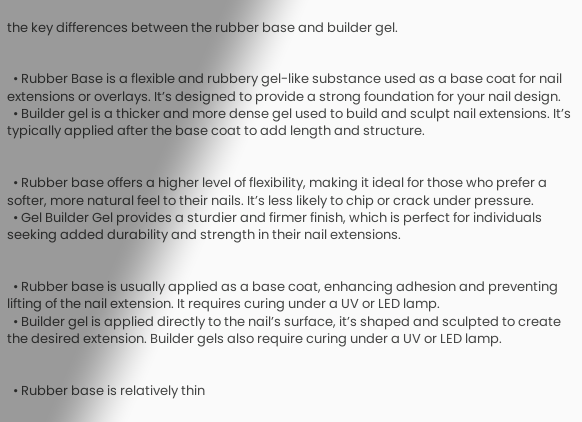the key differences between the rubber base and builder gel.


  • Rubber Base is a flexible and rubbery gel-like substance used as a base coat for nail extensions or overlays. It’s designed to provide a strong foundation for your nail design.
  • Builder gel is a thicker and more dense gel used to build and sculpt nail extensions. It’s typically applied after the base coat to add length and structure.


  • Rubber base offers a higher level of flexibility, making it ideal for those who prefer a softer, more natural feel to their nails. It’s less likely to chip or crack under pressure.
  • Gel Builder Gel provides a sturdier and firmer finish, which is perfect for individuals seeking added durability and strength in their nail extensions.


  • Rubber base is usually applied as a base coat, enhancing adhesion and preventing lifting of the nail extension. It requires curing under a UV or LED lamp.
  • Builder gel is applied directly to the nail’s surface, it’s shaped and sculpted to create the desired extension. Builder gels also require curing under a UV or LED lamp.


  • Rubber base is relatively thin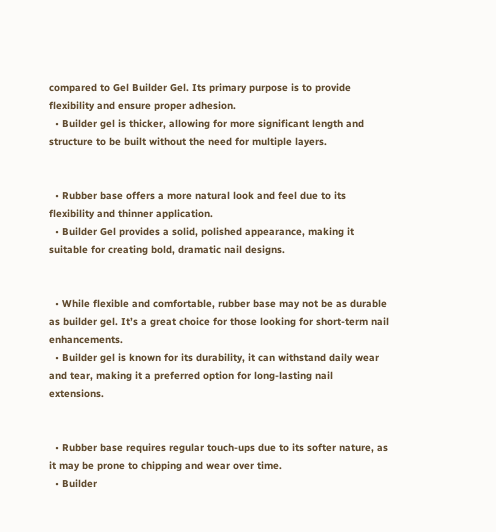compared to Gel Builder Gel. Its primary purpose is to provide flexibility and ensure proper adhesion.
  • Builder gel is thicker, allowing for more significant length and structure to be built without the need for multiple layers.


  • Rubber base offers a more natural look and feel due to its flexibility and thinner application.
  • Builder Gel provides a solid, polished appearance, making it suitable for creating bold, dramatic nail designs.


  • While flexible and comfortable, rubber base may not be as durable as builder gel. It’s a great choice for those looking for short-term nail enhancements.
  • Builder gel is known for its durability, it can withstand daily wear and tear, making it a preferred option for long-lasting nail extensions.


  • Rubber base requires regular touch-ups due to its softer nature, as it may be prone to chipping and wear over time.
  • Builder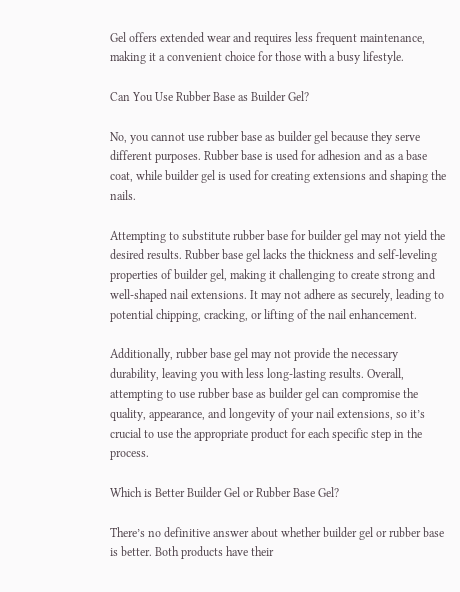Gel offers extended wear and requires less frequent maintenance, making it a convenient choice for those with a busy lifestyle.

Can You Use Rubber Base as Builder Gel?

No, you cannot use rubber base as builder gel because they serve different purposes. Rubber base is used for adhesion and as a base coat, while builder gel is used for creating extensions and shaping the nails.

Attempting to substitute rubber base for builder gel may not yield the desired results. Rubber base gel lacks the thickness and self-leveling properties of builder gel, making it challenging to create strong and well-shaped nail extensions. It may not adhere as securely, leading to potential chipping, cracking, or lifting of the nail enhancement.

Additionally, rubber base gel may not provide the necessary durability, leaving you with less long-lasting results. Overall, attempting to use rubber base as builder gel can compromise the quality, appearance, and longevity of your nail extensions, so it’s crucial to use the appropriate product for each specific step in the process.

Which is Better Builder Gel or Rubber Base Gel?

There’s no definitive answer about whether builder gel or rubber base is better. Both products have their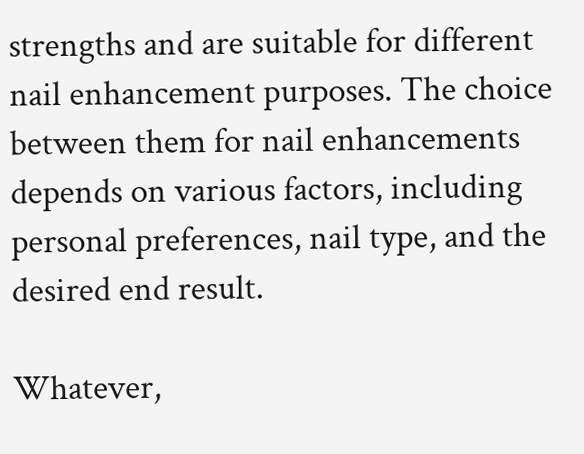strengths and are suitable for different nail enhancement purposes. The choice between them for nail enhancements depends on various factors, including personal preferences, nail type, and the desired end result.

Whatever,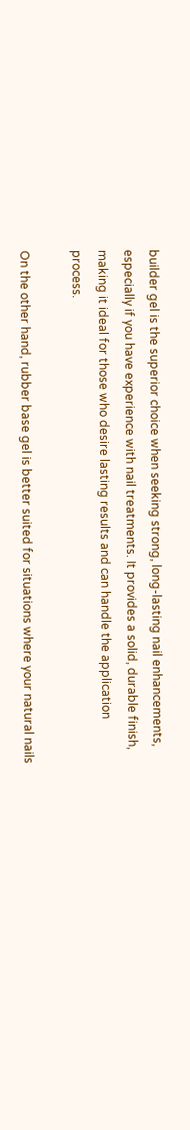builder gel is the superior choice when seeking strong, long-lasting nail enhancements, especially if you have experience with nail treatments. It provides a solid, durable finish, making it ideal for those who desire lasting results and can handle the application process.

On the other hand, rubber base gel is better suited for situations where your natural nails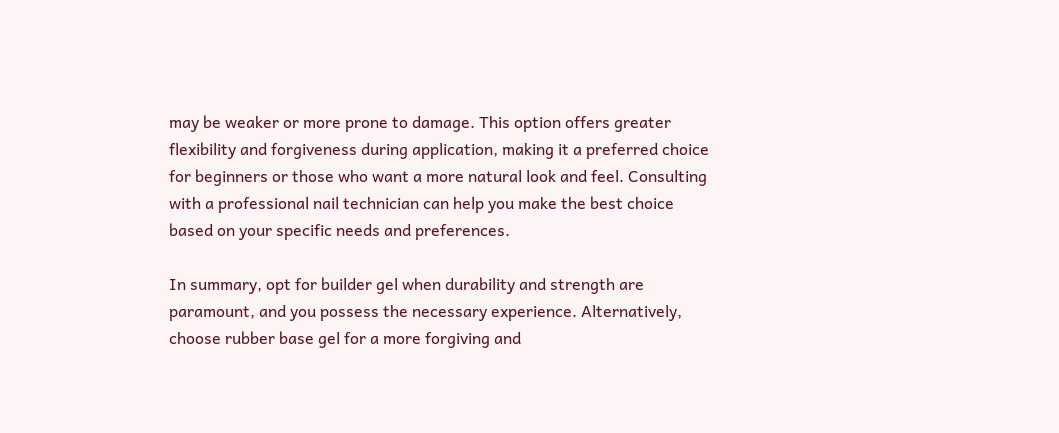may be weaker or more prone to damage. This option offers greater flexibility and forgiveness during application, making it a preferred choice for beginners or those who want a more natural look and feel. Consulting with a professional nail technician can help you make the best choice based on your specific needs and preferences.

In summary, opt for builder gel when durability and strength are paramount, and you possess the necessary experience. Alternatively, choose rubber base gel for a more forgiving and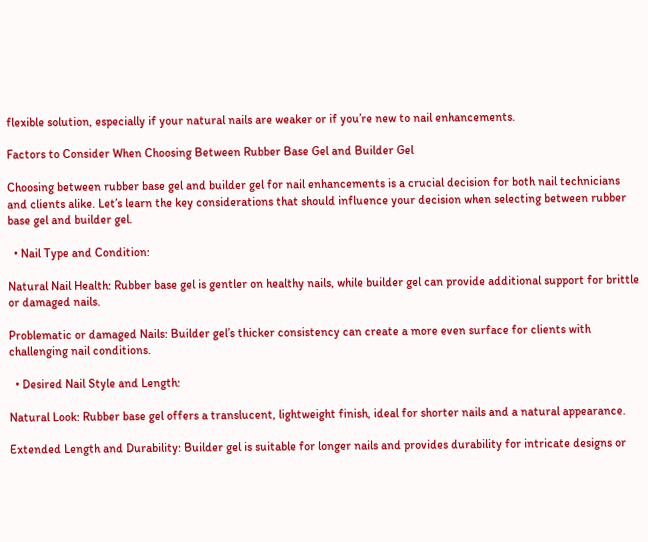flexible solution, especially if your natural nails are weaker or if you’re new to nail enhancements.

Factors to Consider When Choosing Between Rubber Base Gel and Builder Gel

Choosing between rubber base gel and builder gel for nail enhancements is a crucial decision for both nail technicians and clients alike. Let’s learn the key considerations that should influence your decision when selecting between rubber base gel and builder gel.

  • Nail Type and Condition:

Natural Nail Health: Rubber base gel is gentler on healthy nails, while builder gel can provide additional support for brittle or damaged nails.

Problematic or damaged Nails: Builder gel’s thicker consistency can create a more even surface for clients with challenging nail conditions.

  • Desired Nail Style and Length:

Natural Look: Rubber base gel offers a translucent, lightweight finish, ideal for shorter nails and a natural appearance.

Extended Length and Durability: Builder gel is suitable for longer nails and provides durability for intricate designs or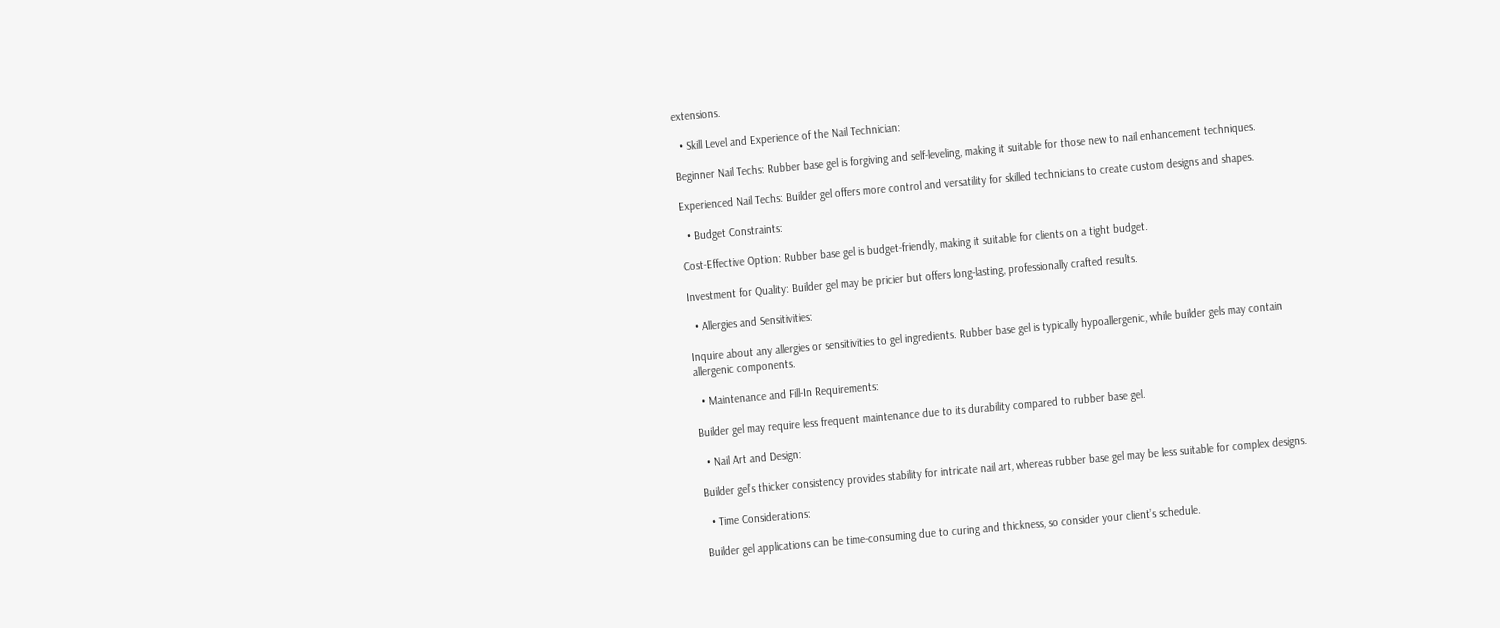extensions.

  • Skill Level and Experience of the Nail Technician:

Beginner Nail Techs: Rubber base gel is forgiving and self-leveling, making it suitable for those new to nail enhancement techniques.

Experienced Nail Techs: Builder gel offers more control and versatility for skilled technicians to create custom designs and shapes.

  • Budget Constraints:

Cost-Effective Option: Rubber base gel is budget-friendly, making it suitable for clients on a tight budget.

Investment for Quality: Builder gel may be pricier but offers long-lasting, professionally crafted results.

  • Allergies and Sensitivities:

Inquire about any allergies or sensitivities to gel ingredients. Rubber base gel is typically hypoallergenic, while builder gels may contain allergenic components.

  • Maintenance and Fill-In Requirements:

Builder gel may require less frequent maintenance due to its durability compared to rubber base gel.

  • Nail Art and Design:

Builder gel’s thicker consistency provides stability for intricate nail art, whereas rubber base gel may be less suitable for complex designs.

  • Time Considerations:

Builder gel applications can be time-consuming due to curing and thickness, so consider your client’s schedule.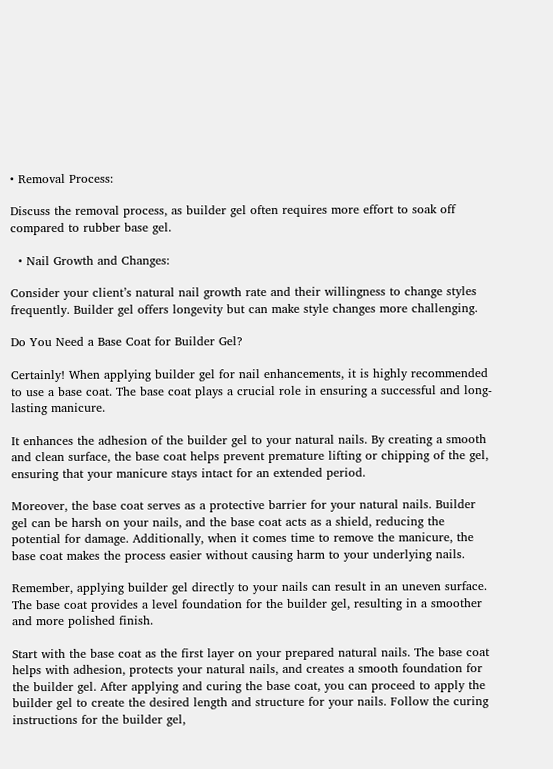• Removal Process:

Discuss the removal process, as builder gel often requires more effort to soak off compared to rubber base gel.

  • Nail Growth and Changes:

Consider your client’s natural nail growth rate and their willingness to change styles frequently. Builder gel offers longevity but can make style changes more challenging.

Do You Need a Base Coat for Builder Gel?

Certainly! When applying builder gel for nail enhancements, it is highly recommended to use a base coat. The base coat plays a crucial role in ensuring a successful and long-lasting manicure.

It enhances the adhesion of the builder gel to your natural nails. By creating a smooth and clean surface, the base coat helps prevent premature lifting or chipping of the gel, ensuring that your manicure stays intact for an extended period.

Moreover, the base coat serves as a protective barrier for your natural nails. Builder gel can be harsh on your nails, and the base coat acts as a shield, reducing the potential for damage. Additionally, when it comes time to remove the manicure, the base coat makes the process easier without causing harm to your underlying nails.

Remember, applying builder gel directly to your nails can result in an uneven surface. The base coat provides a level foundation for the builder gel, resulting in a smoother and more polished finish.

Start with the base coat as the first layer on your prepared natural nails. The base coat helps with adhesion, protects your natural nails, and creates a smooth foundation for the builder gel. After applying and curing the base coat, you can proceed to apply the builder gel to create the desired length and structure for your nails. Follow the curing instructions for the builder gel,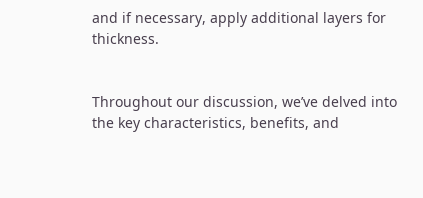and if necessary, apply additional layers for thickness.


Throughout our discussion, we’ve delved into the key characteristics, benefits, and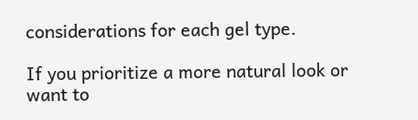considerations for each gel type.

If you prioritize a more natural look or want to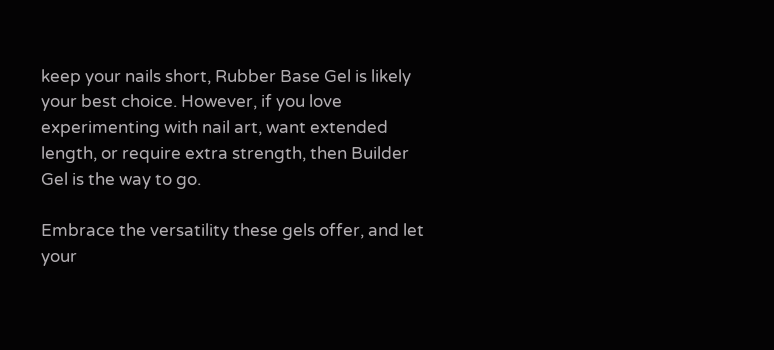keep your nails short, Rubber Base Gel is likely your best choice. However, if you love experimenting with nail art, want extended length, or require extra strength, then Builder Gel is the way to go.

Embrace the versatility these gels offer, and let your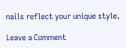nails reflect your unique style.

Leave a Comment